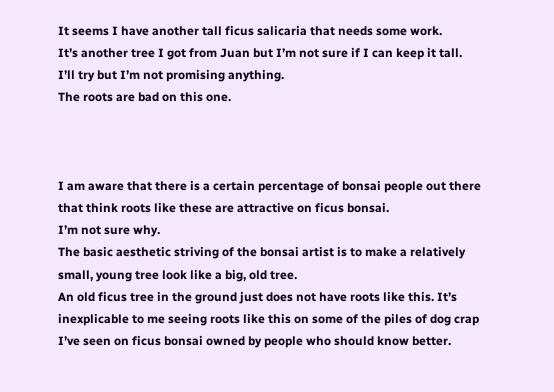It seems I have another tall ficus salicaria that needs some work.
It’s another tree I got from Juan but I’m not sure if I can keep it tall.
I’ll try but I’m not promising anything.
The roots are bad on this one.



I am aware that there is a certain percentage of bonsai people out there that think roots like these are attractive on ficus bonsai.
I’m not sure why.
The basic aesthetic striving of the bonsai artist is to make a relatively small, young tree look like a big, old tree.
An old ficus tree in the ground just does not have roots like this. It’s inexplicable to me seeing roots like this on some of the piles of dog crap I’ve seen on ficus bonsai owned by people who should know better.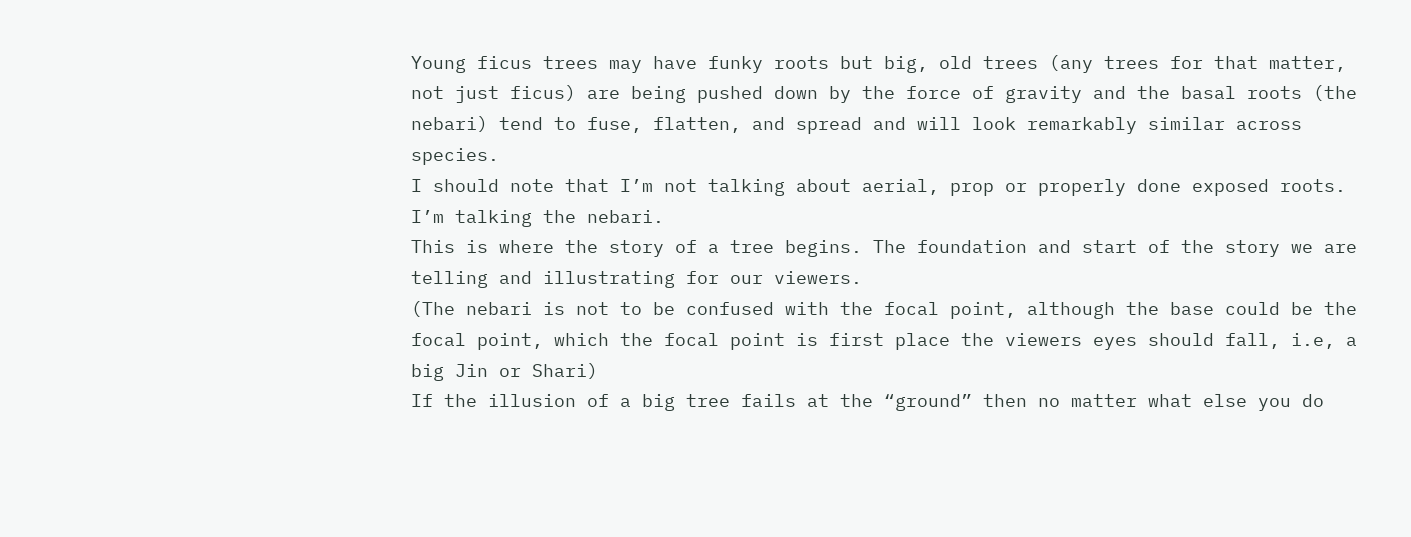Young ficus trees may have funky roots but big, old trees (any trees for that matter, not just ficus) are being pushed down by the force of gravity and the basal roots (the nebari) tend to fuse, flatten, and spread and will look remarkably similar across species.
I should note that I’m not talking about aerial, prop or properly done exposed roots.
I’m talking the nebari.
This is where the story of a tree begins. The foundation and start of the story we are telling and illustrating for our viewers.
(The nebari is not to be confused with the focal point, although the base could be the focal point, which the focal point is first place the viewers eyes should fall, i.e, a big Jin or Shari)
If the illusion of a big tree fails at the “ground” then no matter what else you do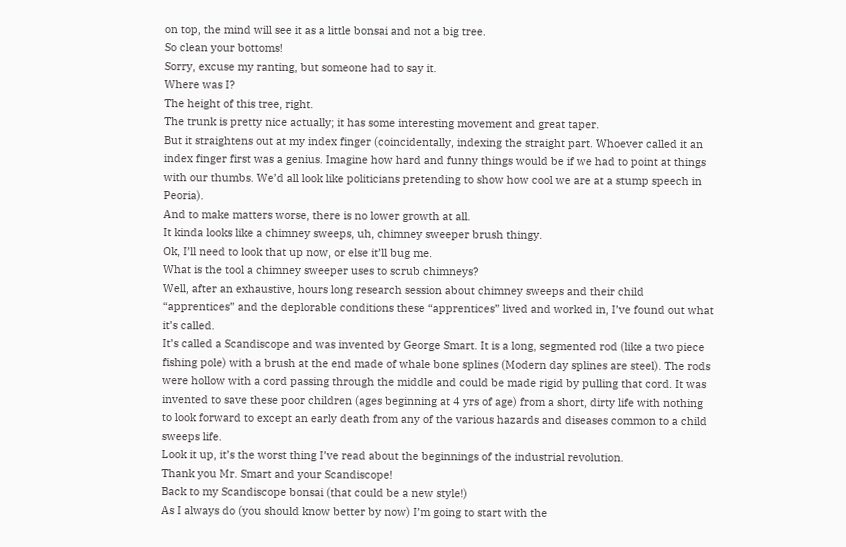on top, the mind will see it as a little bonsai and not a big tree.
So clean your bottoms!
Sorry, excuse my ranting, but someone had to say it.
Where was I?
The height of this tree, right.
The trunk is pretty nice actually; it has some interesting movement and great taper.
But it straightens out at my index finger (coincidentally, indexing the straight part. Whoever called it an index finger first was a genius. Imagine how hard and funny things would be if we had to point at things with our thumbs. We’d all look like politicians pretending to show how cool we are at a stump speech in Peoria).
And to make matters worse, there is no lower growth at all.
It kinda looks like a chimney sweeps, uh, chimney sweeper brush thingy.
Ok, I’ll need to look that up now, or else it’ll bug me.
What is the tool a chimney sweeper uses to scrub chimneys?
Well, after an exhaustive, hours long research session about chimney sweeps and their child “apprentices” and the deplorable conditions these “apprentices” lived and worked in, I’ve found out what it’s called.
It’s called a Scandiscope and was invented by George Smart. It is a long, segmented rod (like a two piece fishing pole) with a brush at the end made of whale bone splines (Modern day splines are steel). The rods were hollow with a cord passing through the middle and could be made rigid by pulling that cord. It was invented to save these poor children (ages beginning at 4 yrs of age) from a short, dirty life with nothing to look forward to except an early death from any of the various hazards and diseases common to a child sweeps life.
Look it up, it’s the worst thing I’ve read about the beginnings of the industrial revolution.
Thank you Mr. Smart and your Scandiscope!
Back to my Scandiscope bonsai (that could be a new style!)
As I always do (you should know better by now) I’m going to start with the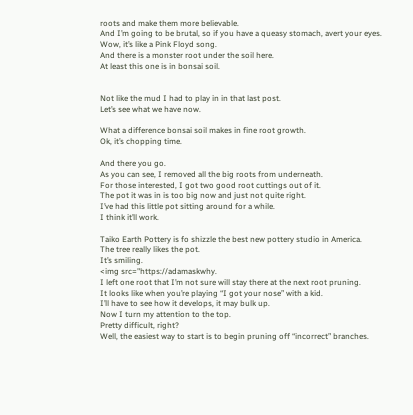roots and make them more believable.
And I’m going to be brutal, so if you have a queasy stomach, avert your eyes.
Wow, it’s like a Pink Floyd song.
And there is a monster root under the soil here.
At least this one is in bonsai soil.


Not like the mud I had to play in in that last post.
Let’s see what we have now.

What a difference bonsai soil makes in fine root growth.
Ok, it’s chopping time.

And there you go.
As you can see, I removed all the big roots from underneath.
For those interested, I got two good root cuttings out of it.
The pot it was in is too big now and just not quite right.
I’ve had this little pot sitting around for a while.
I think it’ll work.

Taiko Earth Pottery is fo shizzle the best new pottery studio in America.
The tree really likes the pot.
It’s smiling.
<img src="https://adamaskwhy.
I left one root that I’m not sure will stay there at the next root pruning.
It looks like when you’re playing “I got your nose” with a kid.
I’ll have to see how it develops, it may bulk up.
Now I turn my attention to the top.
Pretty difficult, right?
Well, the easiest way to start is to begin pruning off “incorrect” branches.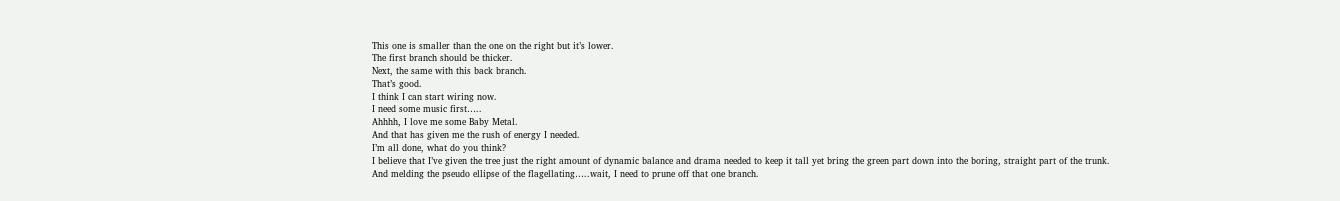This one is smaller than the one on the right but it’s lower.
The first branch should be thicker.
Next, the same with this back branch.
That’s good.
I think I can start wiring now.
I need some music first…..
Ahhhh, I love me some Baby Metal.
And that has given me the rush of energy I needed.
I’m all done, what do you think?
I believe that I’ve given the tree just the right amount of dynamic balance and drama needed to keep it tall yet bring the green part down into the boring, straight part of the trunk.
And melding the pseudo ellipse of the flagellating…..wait, I need to prune off that one branch.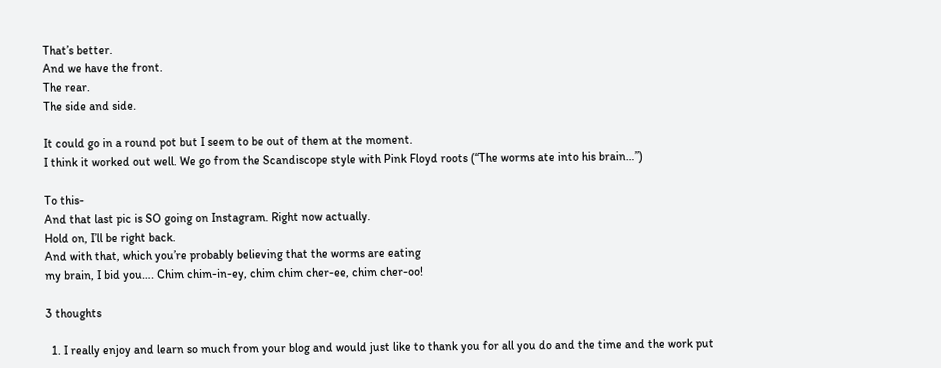That’s better.
And we have the front.
The rear.
The side and side.

It could go in a round pot but I seem to be out of them at the moment.
I think it worked out well. We go from the Scandiscope style with Pink Floyd roots (“The worms ate into his brain…”)

To this-
And that last pic is SO going on Instagram. Right now actually.
Hold on, I’ll be right back.
And with that, which you’re probably believing that the worms are eating
my brain, I bid you…. Chim chim-in-ey, chim chim cher-ee, chim cher-oo!

3 thoughts

  1. I really enjoy and learn so much from your blog and would just like to thank you for all you do and the time and the work put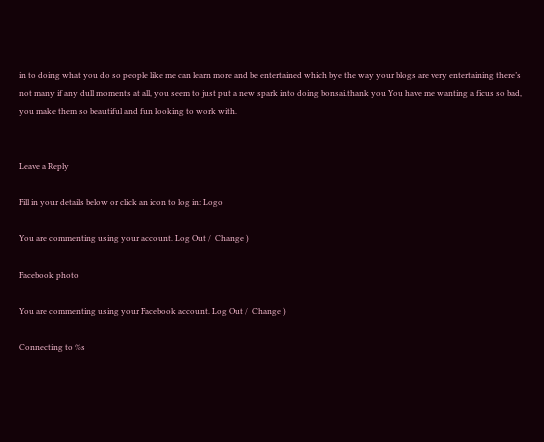in to doing what you do so people like me can learn more and be entertained which bye the way your blogs are very entertaining there’s not many if any dull moments at all, you seem to just put a new spark into doing bonsai.thank you You have me wanting a ficus so bad, you make them so beautiful and fun looking to work with.


Leave a Reply

Fill in your details below or click an icon to log in: Logo

You are commenting using your account. Log Out /  Change )

Facebook photo

You are commenting using your Facebook account. Log Out /  Change )

Connecting to %s